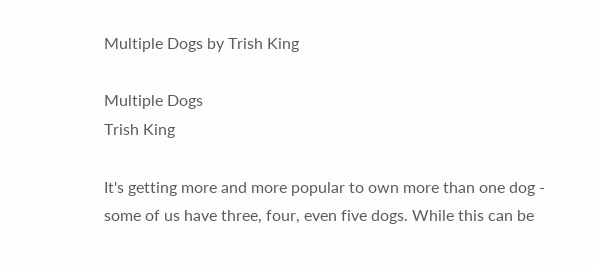Multiple Dogs by Trish King

Multiple Dogs
Trish King

It's getting more and more popular to own more than one dog - some of us have three, four, even five dogs. While this can be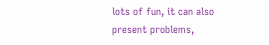lots of fun, it can also present problems,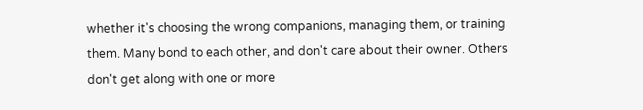whether it's choosing the wrong companions, managing them, or training them. Many bond to each other, and don't care about their owner. Others don't get along with one or more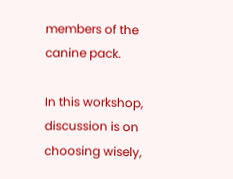members of the canine pack.

In this workshop, discussion is on choosing wisely,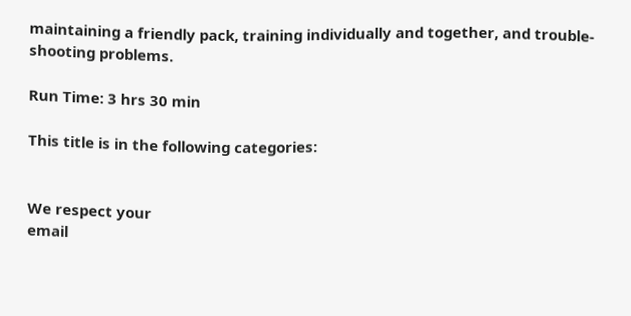maintaining a friendly pack, training individually and together, and trouble-shooting problems.

Run Time: 3 hrs 30 min

This title is in the following categories:


We respect your
email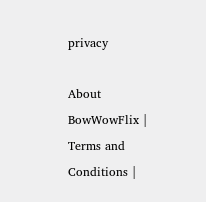privacy

About BowWowFlix | Terms and Conditions |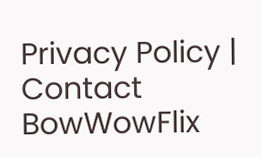Privacy Policy | Contact BowWowFlix